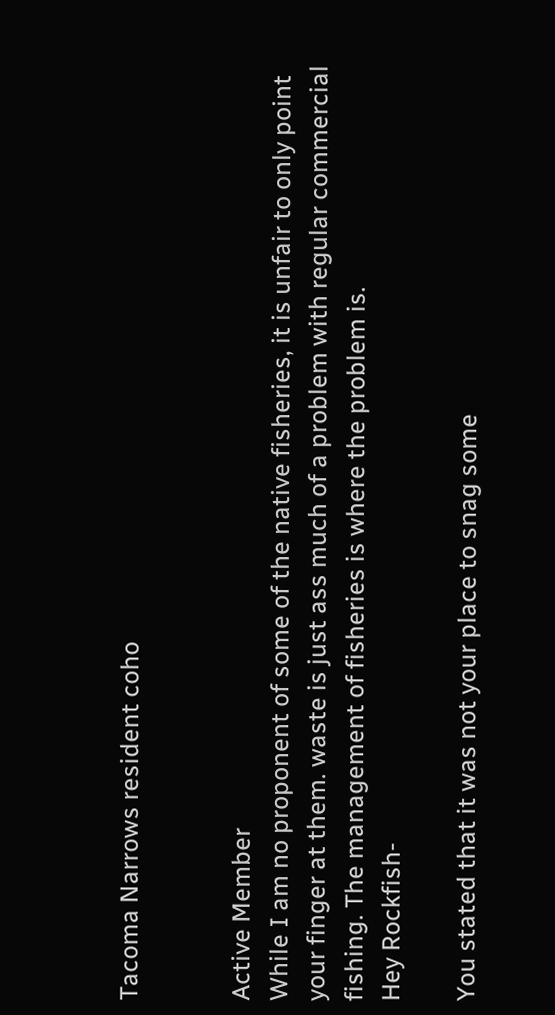Tacoma Narrows resident coho


Active Member
While I am no proponent of some of the native fisheries, it is unfair to only point your finger at them. waste is just ass much of a problem with regular commercial fishing. The management of fisheries is where the problem is.
Hey Rockfish-

You stated that it was not your place to snag some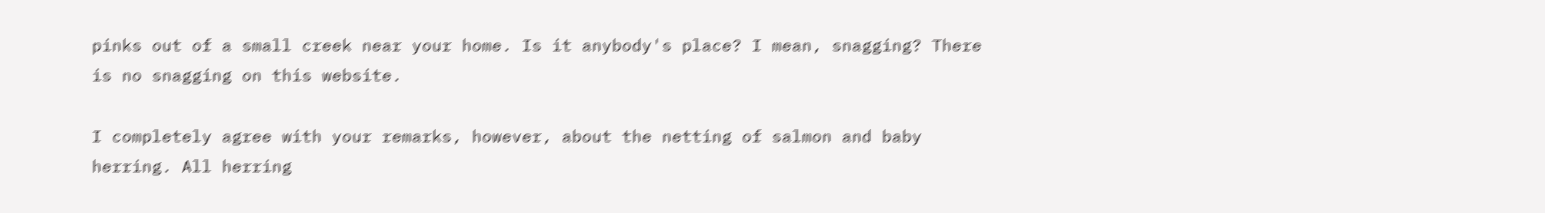pinks out of a small creek near your home. Is it anybody's place? I mean, snagging? There is no snagging on this website.

I completely agree with your remarks, however, about the netting of salmon and baby herring. All herring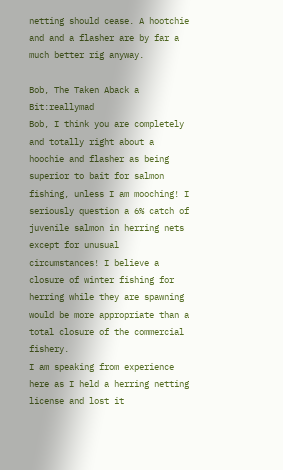netting should cease. A hootchie and and a flasher are by far a much better rig anyway.

Bob, The Taken Aback a Bit:reallymad
Bob, I think you are completely and totally right about a hoochie and flasher as being superior to bait for salmon fishing, unless I am mooching! I seriously question a 6% catch of juvenile salmon in herring nets except for unusual circumstances! I believe a closure of winter fishing for herring while they are spawning would be more appropriate than a total closure of the commercial fishery.
I am speaking from experience here as I held a herring netting license and lost it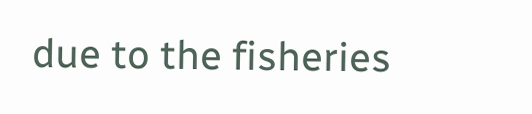due to the fisheries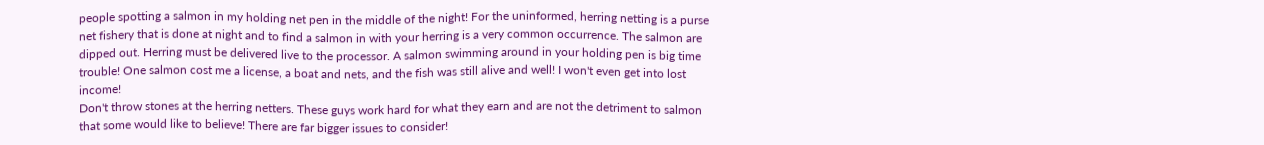people spotting a salmon in my holding net pen in the middle of the night! For the uninformed, herring netting is a purse net fishery that is done at night and to find a salmon in with your herring is a very common occurrence. The salmon are dipped out. Herring must be delivered live to the processor. A salmon swimming around in your holding pen is big time trouble! One salmon cost me a license, a boat and nets, and the fish was still alive and well! I won't even get into lost income!
Don't throw stones at the herring netters. These guys work hard for what they earn and are not the detriment to salmon that some would like to believe! There are far bigger issues to consider!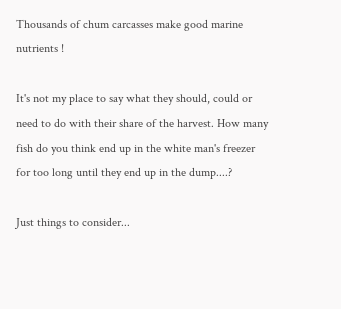Thousands of chum carcasses make good marine nutrients !

It's not my place to say what they should, could or need to do with their share of the harvest. How many fish do you think end up in the white man's freezer for too long until they end up in the dump....?

Just things to consider...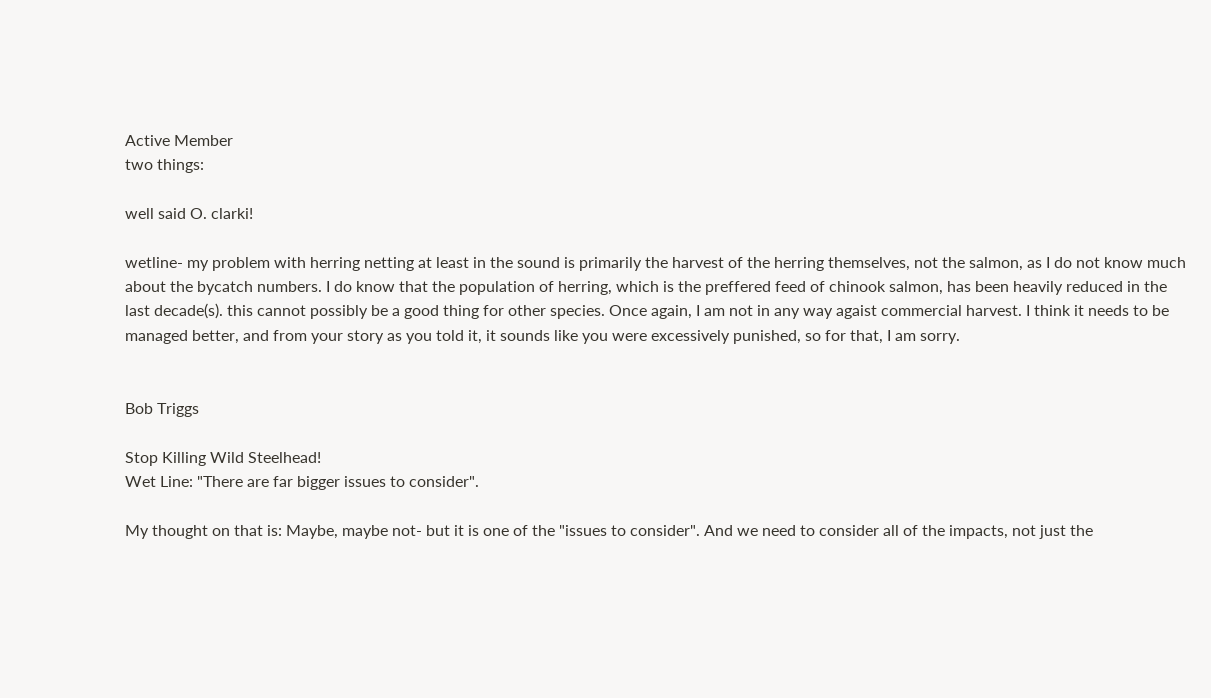Active Member
two things:

well said O. clarki!

wetline- my problem with herring netting at least in the sound is primarily the harvest of the herring themselves, not the salmon, as I do not know much about the bycatch numbers. I do know that the population of herring, which is the preffered feed of chinook salmon, has been heavily reduced in the last decade(s). this cannot possibly be a good thing for other species. Once again, I am not in any way agaist commercial harvest. I think it needs to be managed better, and from your story as you told it, it sounds like you were excessively punished, so for that, I am sorry.


Bob Triggs

Stop Killing Wild Steelhead!
Wet Line: "There are far bigger issues to consider".

My thought on that is: Maybe, maybe not- but it is one of the "issues to consider". And we need to consider all of the impacts, not just the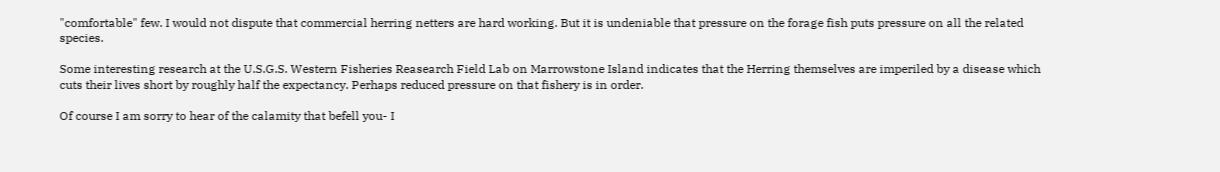"comfortable" few. I would not dispute that commercial herring netters are hard working. But it is undeniable that pressure on the forage fish puts pressure on all the related species.

Some interesting research at the U.S.G.S. Western Fisheries Reasearch Field Lab on Marrowstone Island indicates that the Herring themselves are imperiled by a disease which cuts their lives short by roughly half the expectancy. Perhaps reduced pressure on that fishery is in order.

Of course I am sorry to hear of the calamity that befell you- I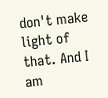don't make light of that. And I am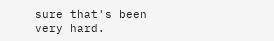sure that's been very hard.